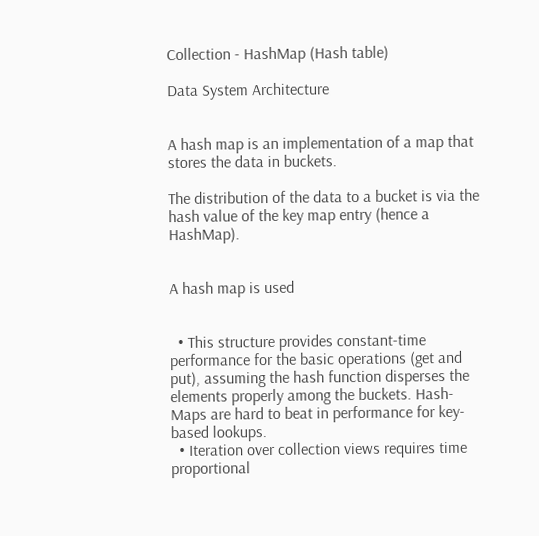Collection - HashMap (Hash table)

Data System Architecture


A hash map is an implementation of a map that stores the data in buckets.

The distribution of the data to a bucket is via the hash value of the key map entry (hence a HashMap).


A hash map is used


  • This structure provides constant-time performance for the basic operations (get and put), assuming the hash function disperses the elements properly among the buckets. Hash-Maps are hard to beat in performance for key-based lookups.
  • Iteration over collection views requires time proportional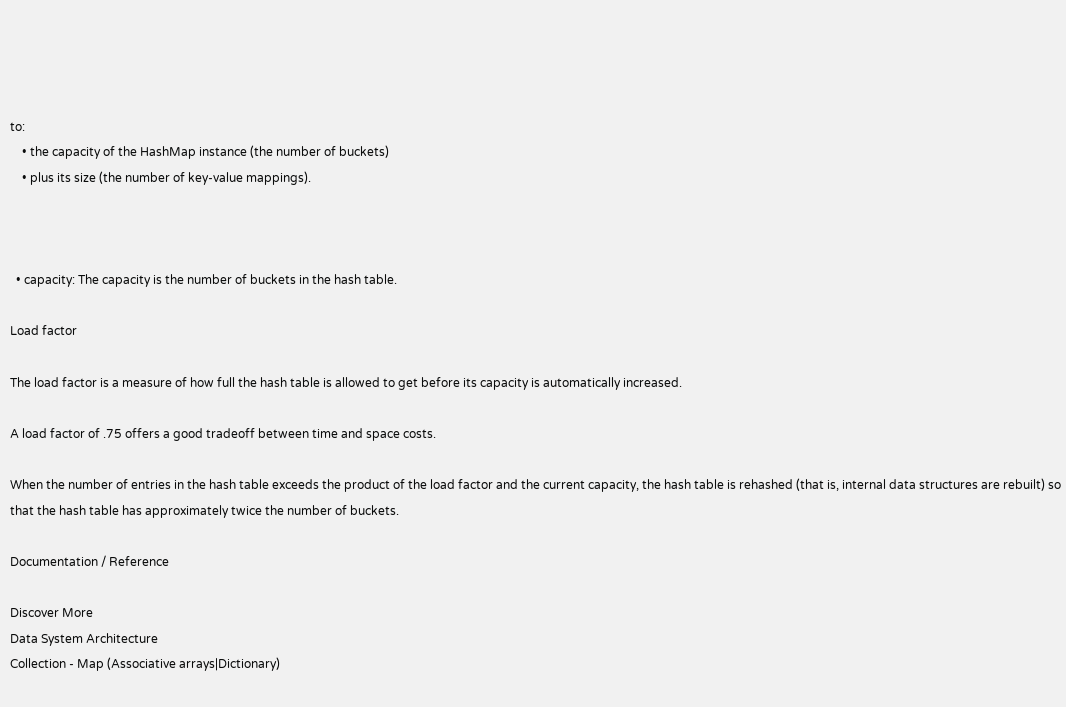to:
    • the capacity of the HashMap instance (the number of buckets)
    • plus its size (the number of key-value mappings).



  • capacity: The capacity is the number of buckets in the hash table.

Load factor

The load factor is a measure of how full the hash table is allowed to get before its capacity is automatically increased.

A load factor of .75 offers a good tradeoff between time and space costs.

When the number of entries in the hash table exceeds the product of the load factor and the current capacity, the hash table is rehashed (that is, internal data structures are rebuilt) so that the hash table has approximately twice the number of buckets.

Documentation / Reference

Discover More
Data System Architecture
Collection - Map (Associative arrays|Dictionary)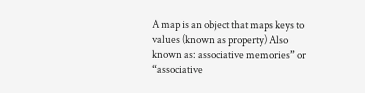A map is an object that maps keys to values (known as property) Also known as: associative memories” or “associative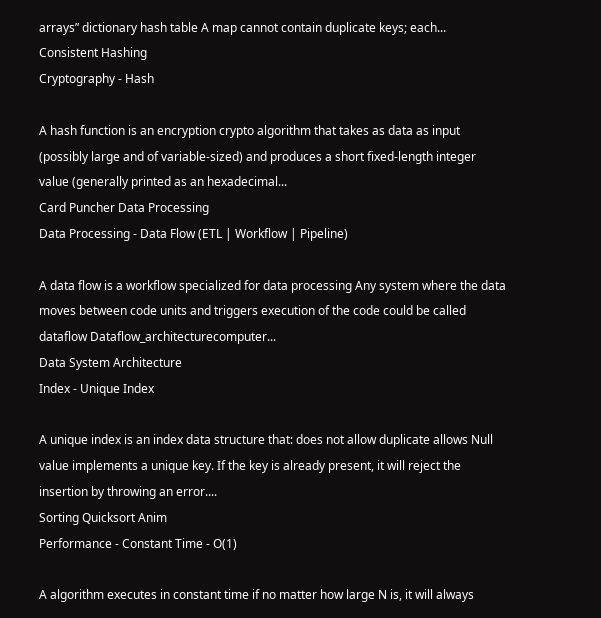arrays” dictionary hash table A map cannot contain duplicate keys; each...
Consistent Hashing
Cryptography - Hash

A hash function is an encryption crypto algorithm that takes as data as input (possibly large and of variable-sized) and produces a short fixed-length integer value (generally printed as an hexadecimal...
Card Puncher Data Processing
Data Processing - Data Flow (ETL | Workflow | Pipeline)

A data flow is a workflow specialized for data processing Any system where the data moves between code units and triggers execution of the code could be called dataflow Dataflow_architecturecomputer...
Data System Architecture
Index - Unique Index

A unique index is an index data structure that: does not allow duplicate allows Null value implements a unique key. If the key is already present, it will reject the insertion by throwing an error....
Sorting Quicksort Anim
Performance - Constant Time - O(1)

A algorithm executes in constant time if no matter how large N is, it will always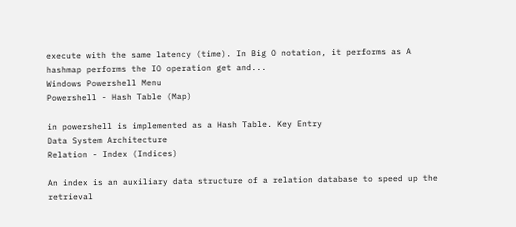execute with the same latency (time). In Big O notation, it performs as A hashmap performs the IO operation get and...
Windows Powershell Menu
Powershell - Hash Table (Map)

in powershell is implemented as a Hash Table. Key Entry
Data System Architecture
Relation - Index (Indices)

An index is an auxiliary data structure of a relation database to speed up the retrieval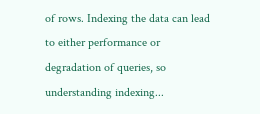of rows. Indexing the data can lead to either performance or degradation of queries, so understanding indexing...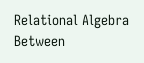Relational Algebra Between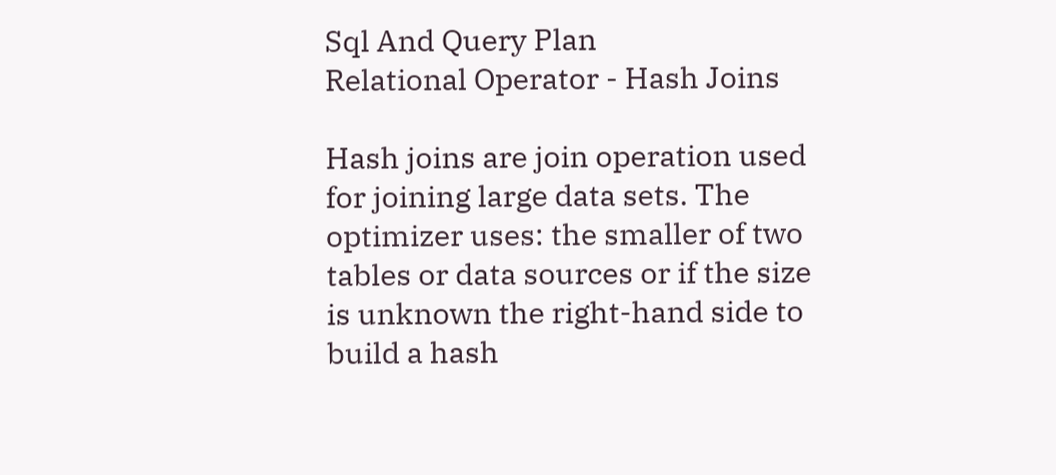Sql And Query Plan
Relational Operator - Hash Joins

Hash joins are join operation used for joining large data sets. The optimizer uses: the smaller of two tables or data sources or if the size is unknown the right-hand side to build a hash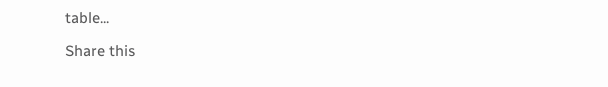table...

Share this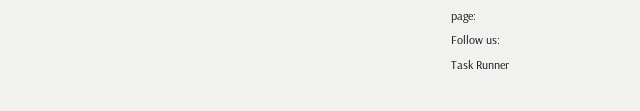page:
Follow us:
Task Runner